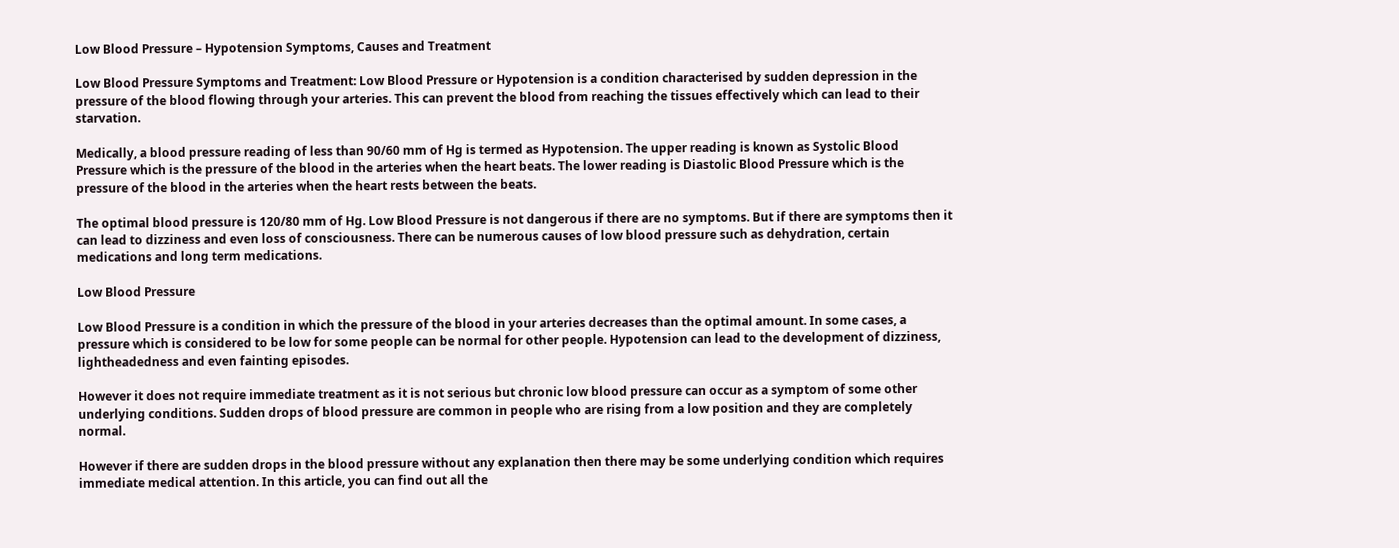Low Blood Pressure – Hypotension Symptoms, Causes and Treatment

Low Blood Pressure Symptoms and Treatment: Low Blood Pressure or Hypotension is a condition characterised by sudden depression in the pressure of the blood flowing through your arteries. This can prevent the blood from reaching the tissues effectively which can lead to their starvation.

Medically, a blood pressure reading of less than 90/60 mm of Hg is termed as Hypotension. The upper reading is known as Systolic Blood Pressure which is the pressure of the blood in the arteries when the heart beats. The lower reading is Diastolic Blood Pressure which is the pressure of the blood in the arteries when the heart rests between the beats.

The optimal blood pressure is 120/80 mm of Hg. Low Blood Pressure is not dangerous if there are no symptoms. But if there are symptoms then it can lead to dizziness and even loss of consciousness. There can be numerous causes of low blood pressure such as dehydration, certain medications and long term medications.

Low Blood Pressure

Low Blood Pressure is a condition in which the pressure of the blood in your arteries decreases than the optimal amount. In some cases, a pressure which is considered to be low for some people can be normal for other people. Hypotension can lead to the development of dizziness, lightheadedness and even fainting episodes.

However it does not require immediate treatment as it is not serious but chronic low blood pressure can occur as a symptom of some other underlying conditions. Sudden drops of blood pressure are common in people who are rising from a low position and they are completely normal.

However if there are sudden drops in the blood pressure without any explanation then there may be some underlying condition which requires immediate medical attention. In this article, you can find out all the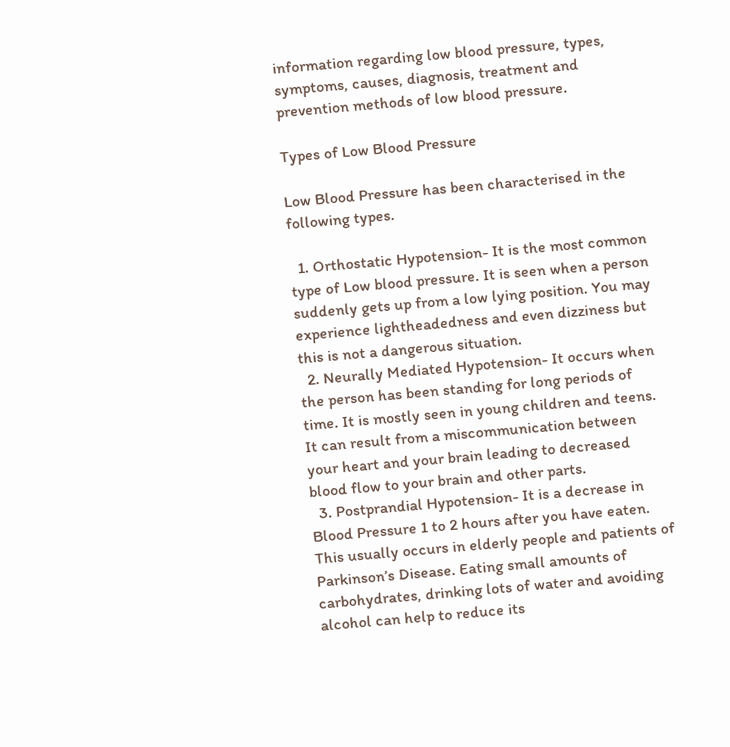information regarding low blood pressure, types, symptoms, causes, diagnosis, treatment and prevention methods of low blood pressure.

Types of Low Blood Pressure

Low Blood Pressure has been characterised in the following types.

  1. Orthostatic Hypotension- It is the most common type of Low blood pressure. It is seen when a person suddenly gets up from a low lying position. You may experience lightheadedness and even dizziness but this is not a dangerous situation.
  2. Neurally Mediated Hypotension- It occurs when the person has been standing for long periods of time. It is mostly seen in young children and teens. It can result from a miscommunication between your heart and your brain leading to decreased blood flow to your brain and other parts.
  3. Postprandial Hypotension- It is a decrease in Blood Pressure 1 to 2 hours after you have eaten. This usually occurs in elderly people and patients of Parkinson’s Disease. Eating small amounts of carbohydrates, drinking lots of water and avoiding alcohol can help to reduce its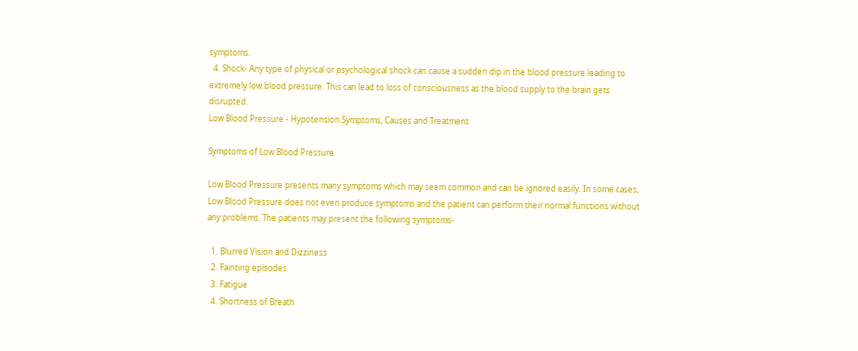symptoms.
  4. Shock- Any type of physical or psychological shock can cause a sudden dip in the blood pressure leading to extremely low blood pressure. This can lead to loss of consciousness as the blood supply to the brain gets disrupted.
Low Blood Pressure - Hypotension Symptoms, Causes and Treatment

Symptoms of Low Blood Pressure

Low Blood Pressure presents many symptoms which may seem common and can be ignored easily. In some cases, Low Blood Pressure does not even produce symptoms and the patient can perform their normal functions without any problems. The patients may present the following symptoms-

  1. Blurred Vision and Dizziness
  2. Fainting episodes
  3. Fatigue
  4. Shortness of Breath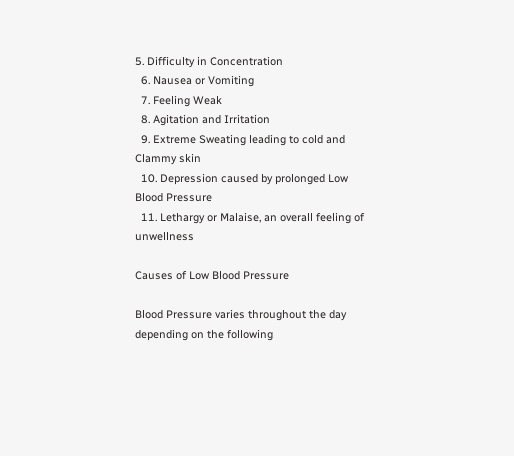5. Difficulty in Concentration
  6. Nausea or Vomiting
  7. Feeling Weak
  8. Agitation and Irritation
  9. Extreme Sweating leading to cold and Clammy skin
  10. Depression caused by prolonged Low Blood Pressure
  11. Lethargy or Malaise, an overall feeling of unwellness

Causes of Low Blood Pressure

Blood Pressure varies throughout the day depending on the following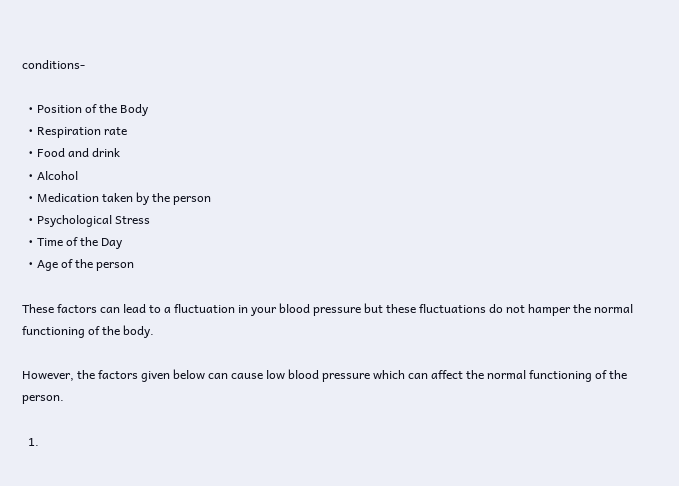conditions-

  • Position of the Body
  • Respiration rate
  • Food and drink
  • Alcohol
  • Medication taken by the person
  • Psychological Stress
  • Time of the Day
  • Age of the person

These factors can lead to a fluctuation in your blood pressure but these fluctuations do not hamper the normal functioning of the body.

However, the factors given below can cause low blood pressure which can affect the normal functioning of the person.

  1.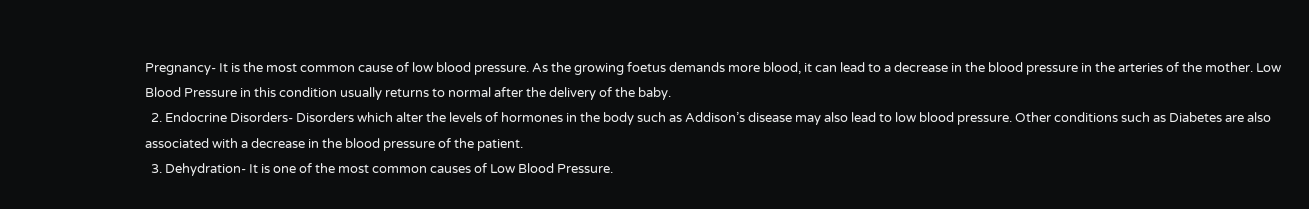Pregnancy- It is the most common cause of low blood pressure. As the growing foetus demands more blood, it can lead to a decrease in the blood pressure in the arteries of the mother. Low Blood Pressure in this condition usually returns to normal after the delivery of the baby.
  2. Endocrine Disorders- Disorders which alter the levels of hormones in the body such as Addison’s disease may also lead to low blood pressure. Other conditions such as Diabetes are also associated with a decrease in the blood pressure of the patient.
  3. Dehydration- It is one of the most common causes of Low Blood Pressure.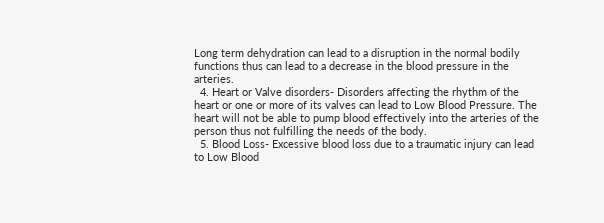Long term dehydration can lead to a disruption in the normal bodily functions thus can lead to a decrease in the blood pressure in the arteries.
  4. Heart or Valve disorders- Disorders affecting the rhythm of the heart or one or more of its valves can lead to Low Blood Pressure. The heart will not be able to pump blood effectively into the arteries of the person thus not fulfilling the needs of the body.
  5. Blood Loss- Excessive blood loss due to a traumatic injury can lead to Low Blood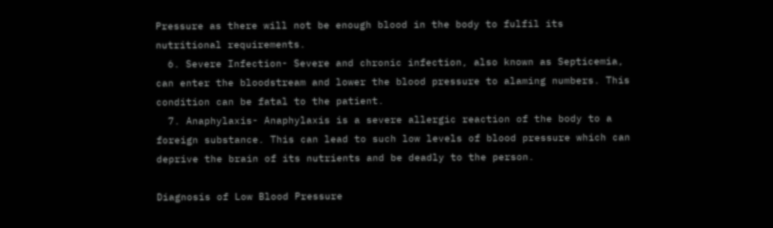Pressure as there will not be enough blood in the body to fulfil its nutritional requirements.
  6. Severe Infection- Severe and chronic infection, also known as Septicemia, can enter the bloodstream and lower the blood pressure to alaming numbers. This condition can be fatal to the patient.
  7. Anaphylaxis- Anaphylaxis is a severe allergic reaction of the body to a foreign substance. This can lead to such low levels of blood pressure which can deprive the brain of its nutrients and be deadly to the person.

Diagnosis of Low Blood Pressure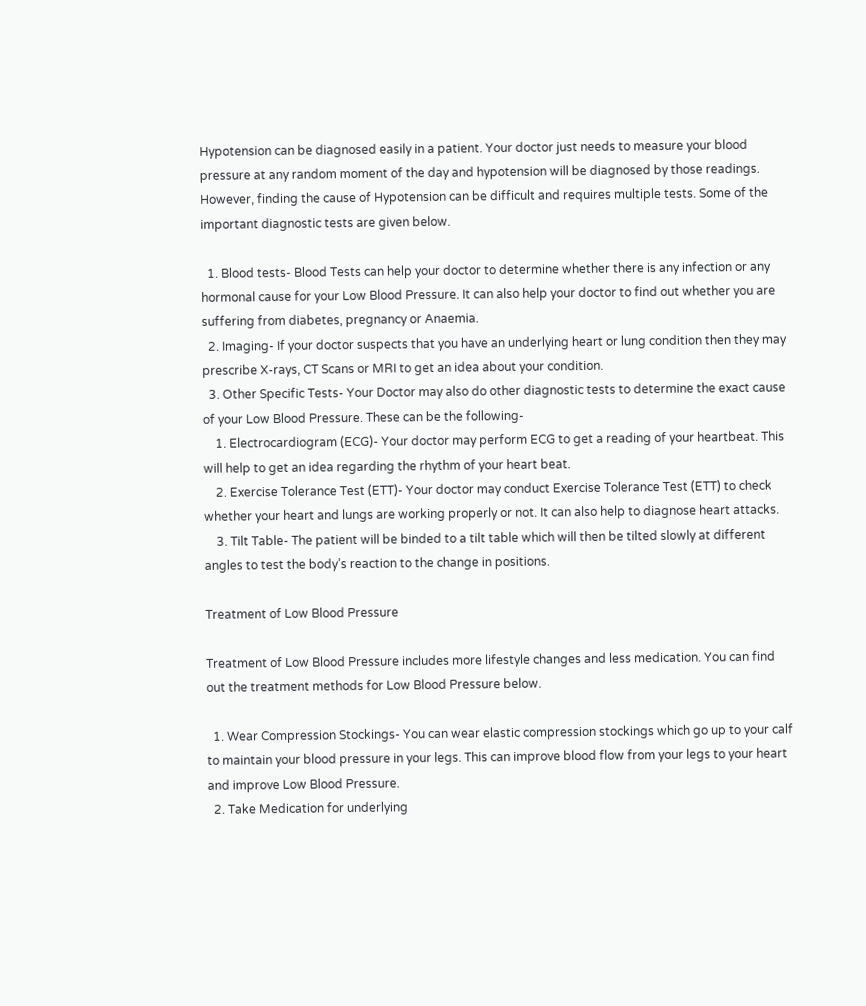Hypotension can be diagnosed easily in a patient. Your doctor just needs to measure your blood pressure at any random moment of the day and hypotension will be diagnosed by those readings. However, finding the cause of Hypotension can be difficult and requires multiple tests. Some of the important diagnostic tests are given below.

  1. Blood tests- Blood Tests can help your doctor to determine whether there is any infection or any hormonal cause for your Low Blood Pressure. It can also help your doctor to find out whether you are suffering from diabetes, pregnancy or Anaemia.
  2. Imaging- If your doctor suspects that you have an underlying heart or lung condition then they may prescribe X-rays, CT Scans or MRI to get an idea about your condition.
  3. Other Specific Tests- Your Doctor may also do other diagnostic tests to determine the exact cause of your Low Blood Pressure. These can be the following-
    1. Electrocardiogram (ECG)- Your doctor may perform ECG to get a reading of your heartbeat. This will help to get an idea regarding the rhythm of your heart beat.
    2. Exercise Tolerance Test (ETT)- Your doctor may conduct Exercise Tolerance Test (ETT) to check whether your heart and lungs are working properly or not. It can also help to diagnose heart attacks.
    3. Tilt Table- The patient will be binded to a tilt table which will then be tilted slowly at different angles to test the body’s reaction to the change in positions.

Treatment of Low Blood Pressure

Treatment of Low Blood Pressure includes more lifestyle changes and less medication. You can find out the treatment methods for Low Blood Pressure below.

  1. Wear Compression Stockings- You can wear elastic compression stockings which go up to your calf to maintain your blood pressure in your legs. This can improve blood flow from your legs to your heart and improve Low Blood Pressure.
  2. Take Medication for underlying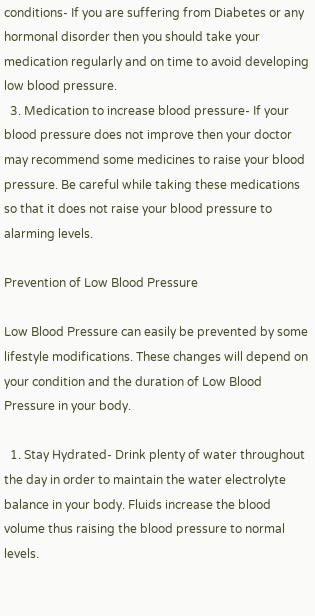conditions- If you are suffering from Diabetes or any hormonal disorder then you should take your medication regularly and on time to avoid developing low blood pressure.
  3. Medication to increase blood pressure- If your blood pressure does not improve then your doctor may recommend some medicines to raise your blood pressure. Be careful while taking these medications so that it does not raise your blood pressure to alarming levels.

Prevention of Low Blood Pressure

Low Blood Pressure can easily be prevented by some lifestyle modifications. These changes will depend on your condition and the duration of Low Blood Pressure in your body.

  1. Stay Hydrated- Drink plenty of water throughout the day in order to maintain the water electrolyte balance in your body. Fluids increase the blood volume thus raising the blood pressure to normal levels.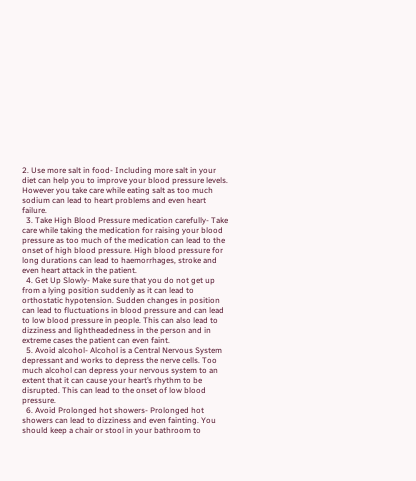2. Use more salt in food- Including more salt in your diet can help you to improve your blood pressure levels. However you take care while eating salt as too much sodium can lead to heart problems and even heart failure.
  3. Take High Blood Pressure medication carefully- Take care while taking the medication for raising your blood pressure as too much of the medication can lead to the onset of high blood pressure. High blood pressure for long durations can lead to haemorrhages, stroke and even heart attack in the patient.
  4. Get Up Slowly- Make sure that you do not get up from a lying position suddenly as it can lead to orthostatic hypotension. Sudden changes in position can lead to fluctuations in blood pressure and can lead to low blood pressure in people. This can also lead to dizziness and lightheadedness in the person and in extreme cases the patient can even faint.
  5. Avoid alcohol- Alcohol is a Central Nervous System depressant and works to depress the nerve cells. Too much alcohol can depress your nervous system to an extent that it can cause your heart’s rhythm to be disrupted. This can lead to the onset of low blood pressure.
  6. Avoid Prolonged hot showers- Prolonged hot showers can lead to dizziness and even fainting. You should keep a chair or stool in your bathroom to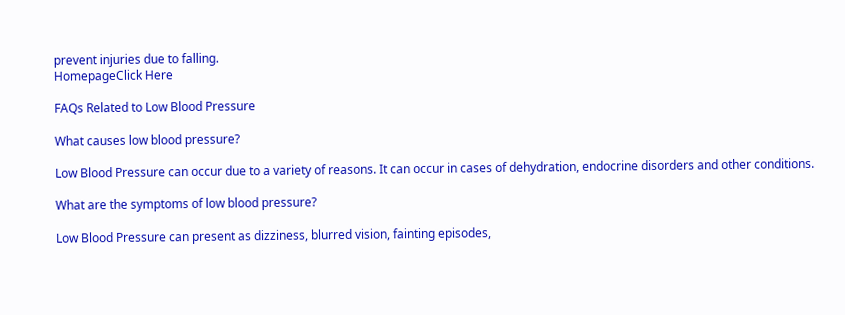prevent injuries due to falling.
HomepageClick Here

FAQs Related to Low Blood Pressure

What causes low blood pressure?

Low Blood Pressure can occur due to a variety of reasons. It can occur in cases of dehydration, endocrine disorders and other conditions.

What are the symptoms of low blood pressure?

Low Blood Pressure can present as dizziness, blurred vision, fainting episodes,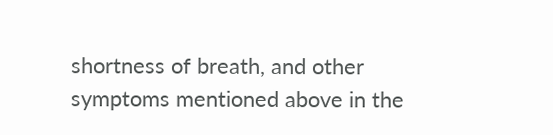shortness of breath, and other symptoms mentioned above in the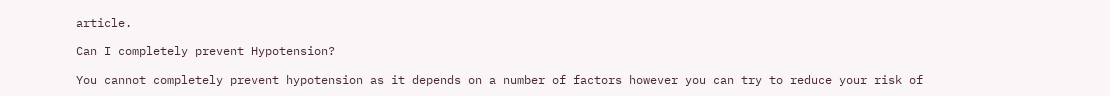article.

Can I completely prevent Hypotension?

You cannot completely prevent hypotension as it depends on a number of factors however you can try to reduce your risk of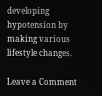developing hypotension by making various lifestyle changes.

Leave a Comment